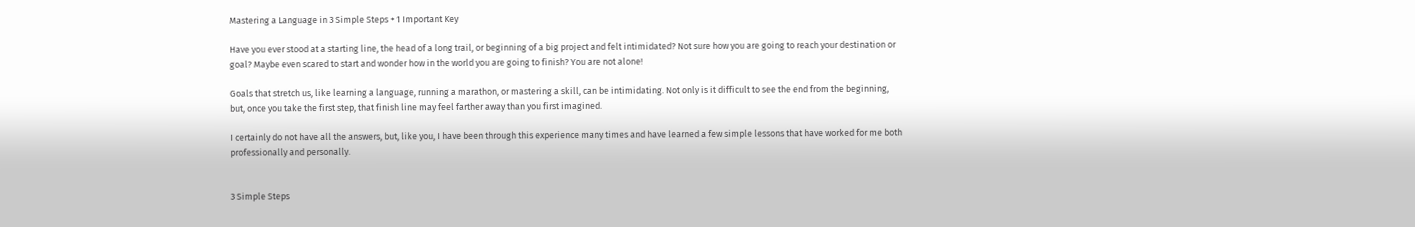Mastering a Language in 3 Simple Steps + 1 Important Key

Have you ever stood at a starting line, the head of a long trail, or beginning of a big project and felt intimidated? Not sure how you are going to reach your destination or goal? Maybe even scared to start and wonder how in the world you are going to finish? You are not alone!

Goals that stretch us, like learning a language, running a marathon, or mastering a skill, can be intimidating. Not only is it difficult to see the end from the beginning, but, once you take the first step, that finish line may feel farther away than you first imagined.

I certainly do not have all the answers, but, like you, I have been through this experience many times and have learned a few simple lessons that have worked for me both professionally and personally.


3 Simple Steps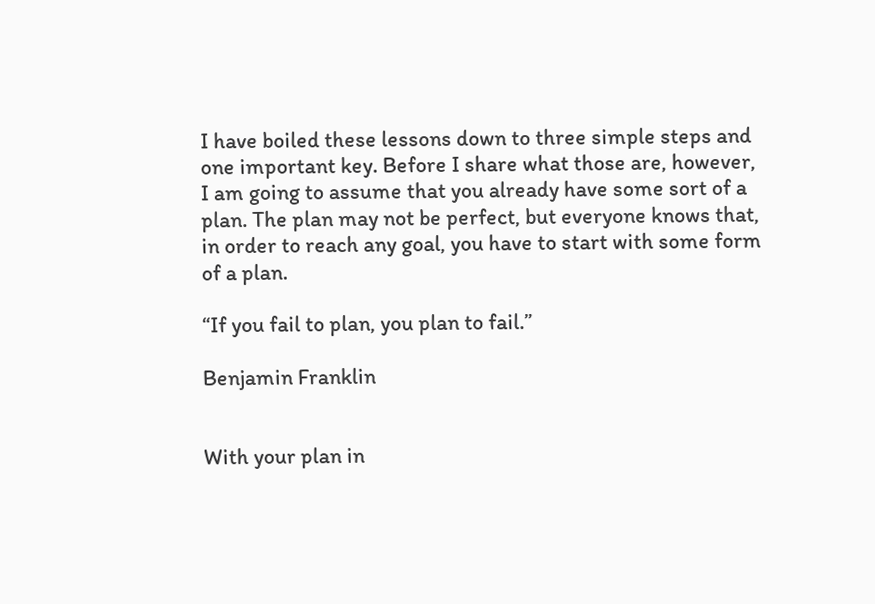I have boiled these lessons down to three simple steps and one important key. Before I share what those are, however, I am going to assume that you already have some sort of a plan. The plan may not be perfect, but everyone knows that, in order to reach any goal, you have to start with some form of a plan.

“If you fail to plan, you plan to fail.”

Benjamin Franklin


With your plan in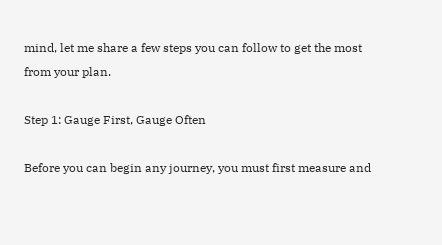mind, let me share a few steps you can follow to get the most from your plan.

Step 1: Gauge First, Gauge Often

Before you can begin any journey, you must first measure and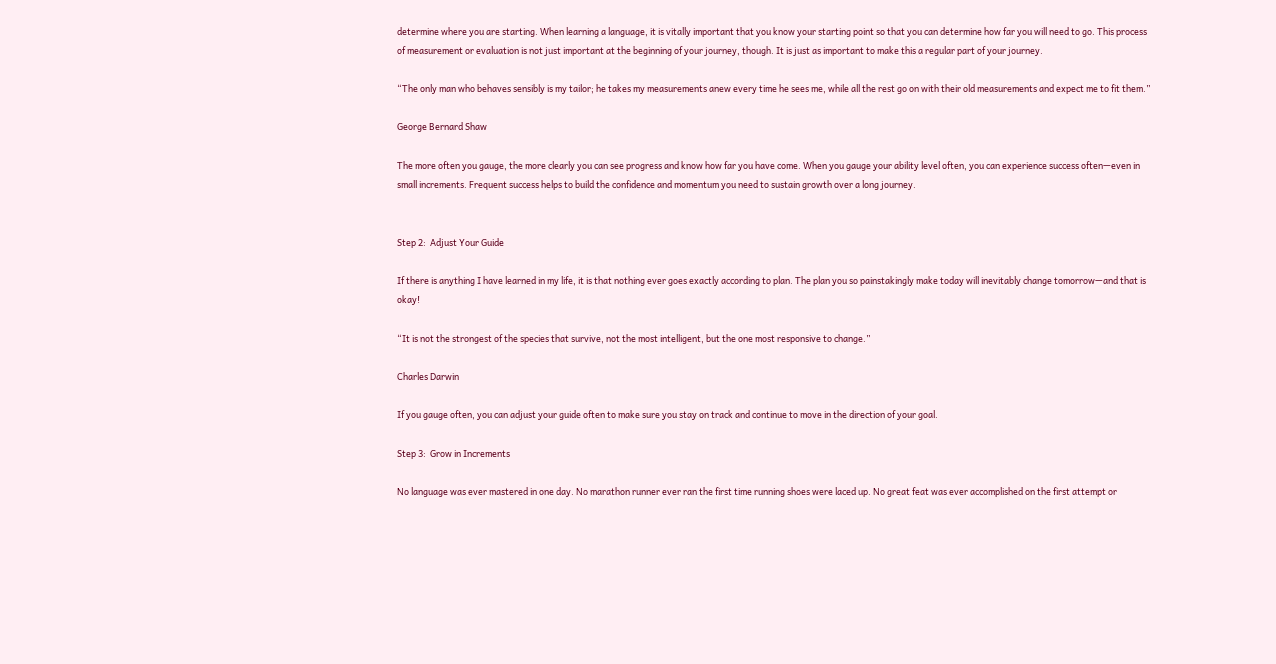determine where you are starting. When learning a language, it is vitally important that you know your starting point so that you can determine how far you will need to go. This process of measurement or evaluation is not just important at the beginning of your journey, though. It is just as important to make this a regular part of your journey.

“The only man who behaves sensibly is my tailor; he takes my measurements anew every time he sees me, while all the rest go on with their old measurements and expect me to fit them.”

George Bernard Shaw

The more often you gauge, the more clearly you can see progress and know how far you have come. When you gauge your ability level often, you can experience success often—even in small increments. Frequent success helps to build the confidence and momentum you need to sustain growth over a long journey.


Step 2:  Adjust Your Guide

If there is anything I have learned in my life, it is that nothing ever goes exactly according to plan. The plan you so painstakingly make today will inevitably change tomorrow—and that is okay!

“It is not the strongest of the species that survive, not the most intelligent, but the one most responsive to change.”

Charles Darwin

If you gauge often, you can adjust your guide often to make sure you stay on track and continue to move in the direction of your goal.

Step 3:  Grow in Increments

No language was ever mastered in one day. No marathon runner ever ran the first time running shoes were laced up. No great feat was ever accomplished on the first attempt or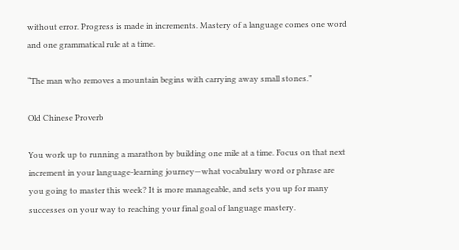without error. Progress is made in increments. Mastery of a language comes one word and one grammatical rule at a time.

“The man who removes a mountain begins with carrying away small stones.”

Old Chinese Proverb

You work up to running a marathon by building one mile at a time. Focus on that next increment in your language-learning journey—what vocabulary word or phrase are you going to master this week? It is more manageable, and sets you up for many successes on your way to reaching your final goal of language mastery.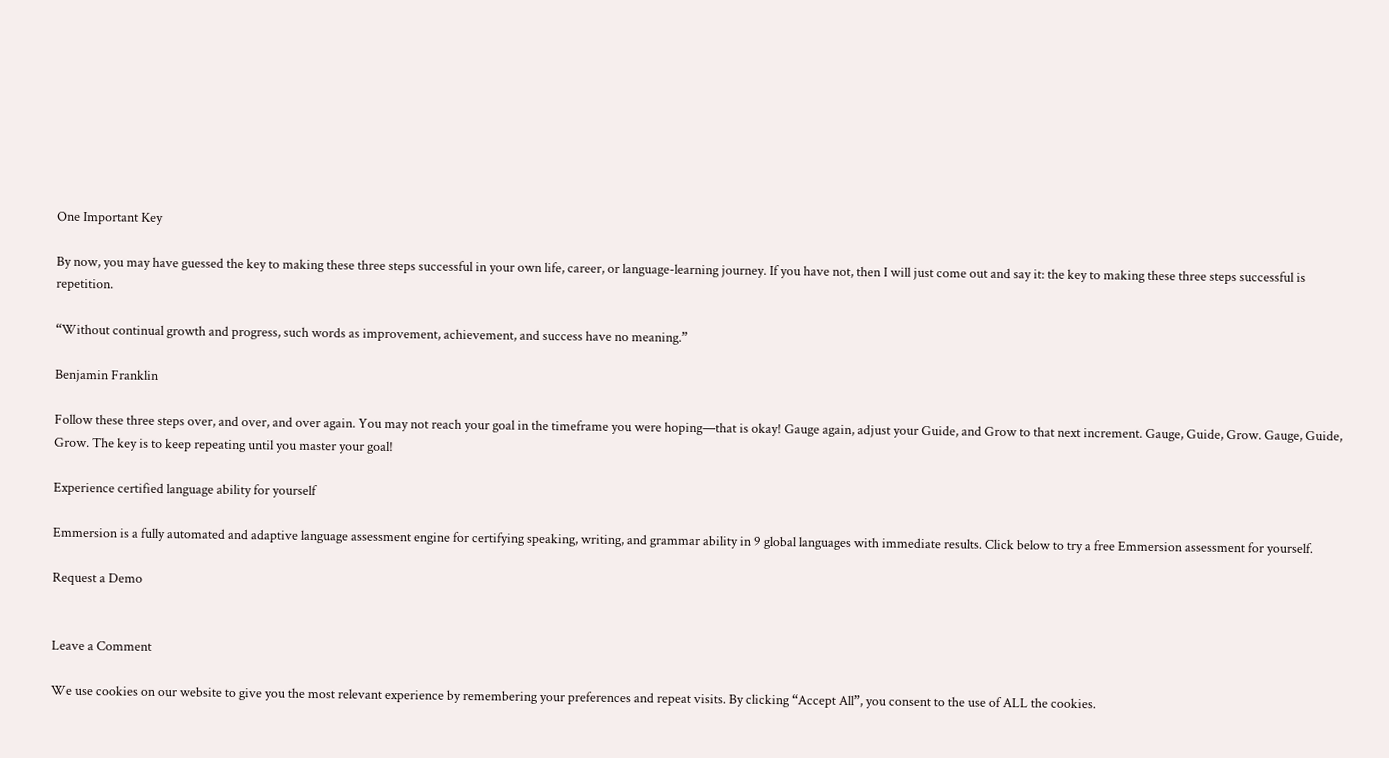One Important Key

By now, you may have guessed the key to making these three steps successful in your own life, career, or language-learning journey. If you have not, then I will just come out and say it: the key to making these three steps successful is repetition.

“Without continual growth and progress, such words as improvement, achievement, and success have no meaning.”

Benjamin Franklin

Follow these three steps over, and over, and over again. You may not reach your goal in the timeframe you were hoping—that is okay! Gauge again, adjust your Guide, and Grow to that next increment. Gauge, Guide, Grow. Gauge, Guide, Grow. The key is to keep repeating until you master your goal!

Experience certified language ability for yourself

Emmersion is a fully automated and adaptive language assessment engine for certifying speaking, writing, and grammar ability in 9 global languages with immediate results. Click below to try a free Emmersion assessment for yourself.

Request a Demo


Leave a Comment

We use cookies on our website to give you the most relevant experience by remembering your preferences and repeat visits. By clicking “Accept All”, you consent to the use of ALL the cookies.